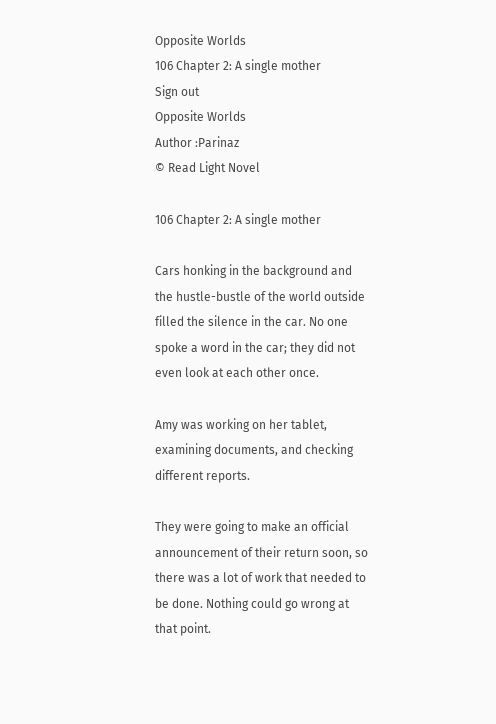Opposite Worlds
106 Chapter 2: A single mother
Sign out
Opposite Worlds
Author :Parinaz
© Read Light Novel

106 Chapter 2: A single mother

Cars honking in the background and the hustle-bustle of the world outside filled the silence in the car. No one spoke a word in the car; they did not even look at each other once.

Amy was working on her tablet, examining documents, and checking different reports.

They were going to make an official announcement of their return soon, so there was a lot of work that needed to be done. Nothing could go wrong at that point.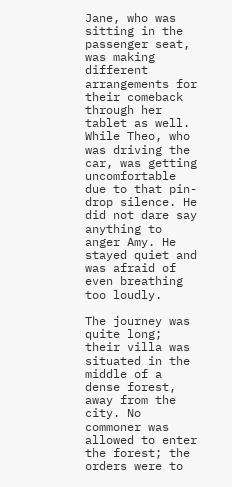Jane, who was sitting in the passenger seat, was making different arrangements for their comeback through her tablet as well. While Theo, who was driving the car, was getting uncomfortable due to that pin-drop silence. He did not dare say anything to anger Amy. He stayed quiet and was afraid of even breathing too loudly.

The journey was quite long; their villa was situated in the middle of a dense forest, away from the city. No commoner was allowed to enter the forest; the orders were to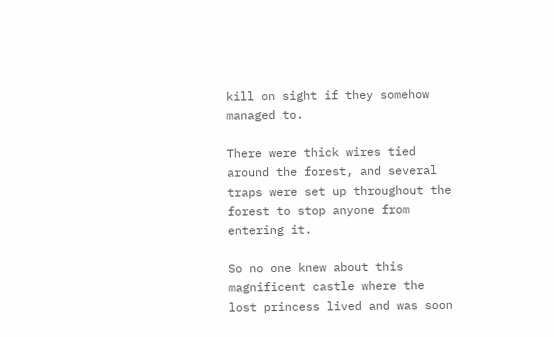kill on sight if they somehow managed to.

There were thick wires tied around the forest, and several traps were set up throughout the forest to stop anyone from entering it.

So no one knew about this magnificent castle where the lost princess lived and was soon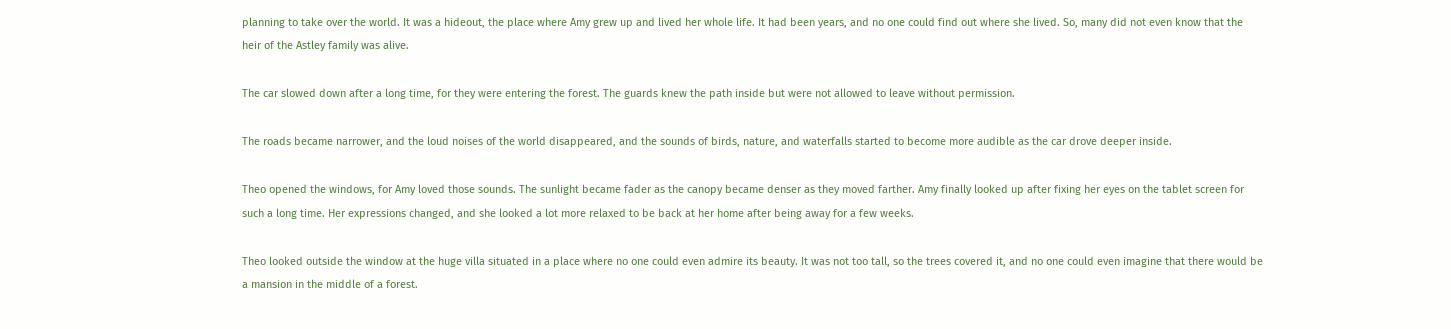planning to take over the world. It was a hideout, the place where Amy grew up and lived her whole life. It had been years, and no one could find out where she lived. So, many did not even know that the heir of the Astley family was alive.

The car slowed down after a long time, for they were entering the forest. The guards knew the path inside but were not allowed to leave without permission.

The roads became narrower, and the loud noises of the world disappeared, and the sounds of birds, nature, and waterfalls started to become more audible as the car drove deeper inside.

Theo opened the windows, for Amy loved those sounds. The sunlight became fader as the canopy became denser as they moved farther. Amy finally looked up after fixing her eyes on the tablet screen for such a long time. Her expressions changed, and she looked a lot more relaxed to be back at her home after being away for a few weeks.

Theo looked outside the window at the huge villa situated in a place where no one could even admire its beauty. It was not too tall, so the trees covered it, and no one could even imagine that there would be a mansion in the middle of a forest.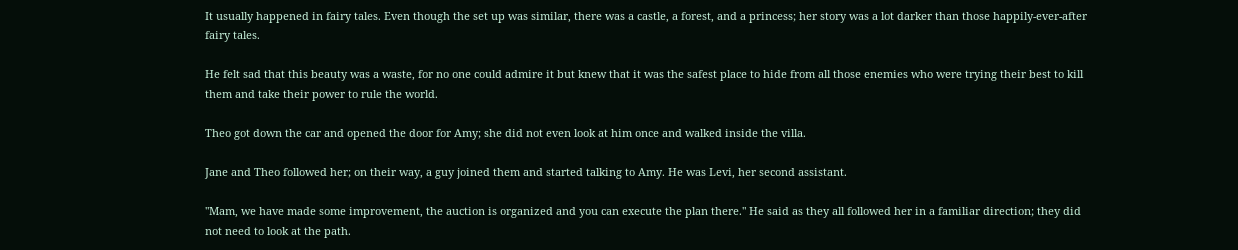It usually happened in fairy tales. Even though the set up was similar, there was a castle, a forest, and a princess; her story was a lot darker than those happily-ever-after fairy tales.

He felt sad that this beauty was a waste, for no one could admire it but knew that it was the safest place to hide from all those enemies who were trying their best to kill them and take their power to rule the world.

Theo got down the car and opened the door for Amy; she did not even look at him once and walked inside the villa.

Jane and Theo followed her; on their way, a guy joined them and started talking to Amy. He was Levi, her second assistant.

"Mam, we have made some improvement, the auction is organized and you can execute the plan there." He said as they all followed her in a familiar direction; they did not need to look at the path.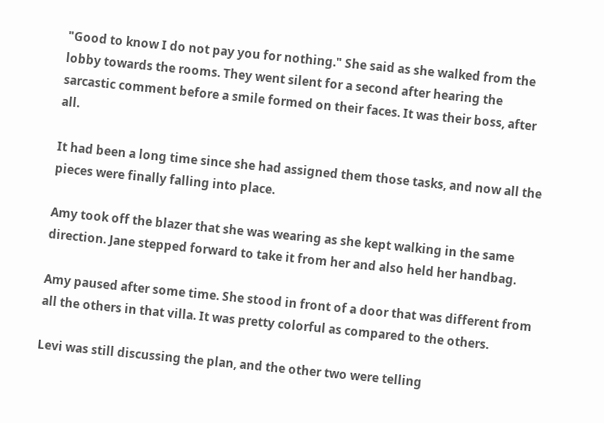"Good to know I do not pay you for nothing." She said as she walked from the lobby towards the rooms. They went silent for a second after hearing the sarcastic comment before a smile formed on their faces. It was their boss, after all.

It had been a long time since she had assigned them those tasks, and now all the pieces were finally falling into place.

Amy took off the blazer that she was wearing as she kept walking in the same direction. Jane stepped forward to take it from her and also held her handbag.

Amy paused after some time. She stood in front of a door that was different from all the others in that villa. It was pretty colorful as compared to the others.

Levi was still discussing the plan, and the other two were telling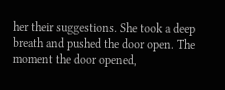her their suggestions. She took a deep breath and pushed the door open. The moment the door opened,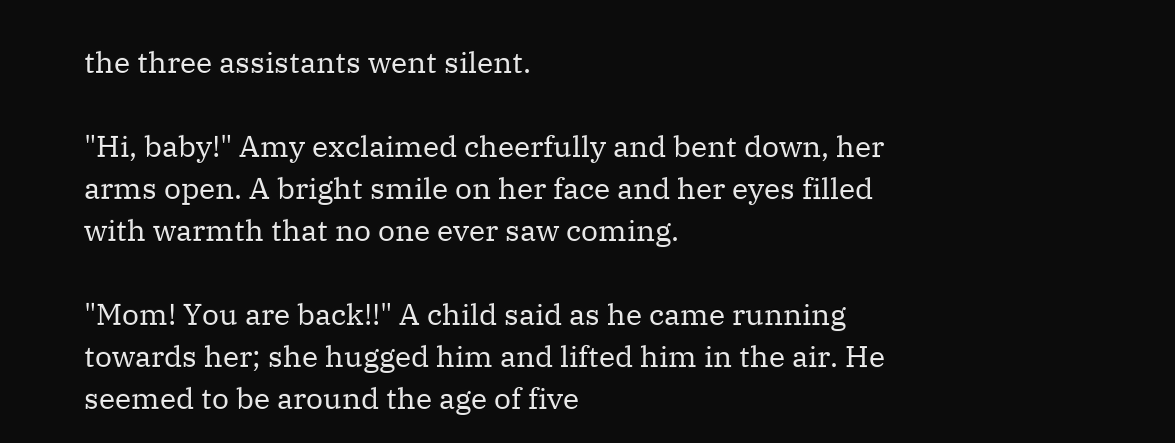the three assistants went silent.

"Hi, baby!" Amy exclaimed cheerfully and bent down, her arms open. A bright smile on her face and her eyes filled with warmth that no one ever saw coming.

"Mom! You are back!!" A child said as he came running towards her; she hugged him and lifted him in the air. He seemed to be around the age of five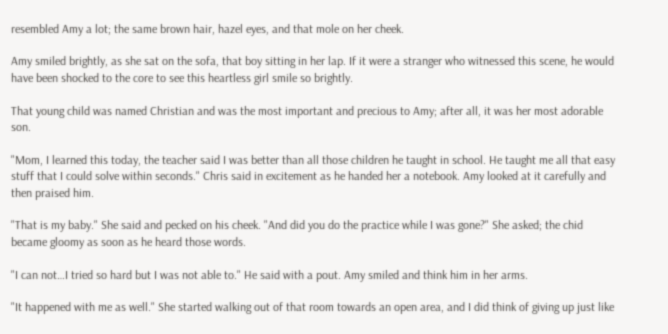resembled Amy a lot; the same brown hair, hazel eyes, and that mole on her cheek.

Amy smiled brightly, as she sat on the sofa, that boy sitting in her lap. If it were a stranger who witnessed this scene, he would have been shocked to the core to see this heartless girl smile so brightly.

That young child was named Christian and was the most important and precious to Amy; after all, it was her most adorable son.

"Mom, I learned this today, the teacher said I was better than all those children he taught in school. He taught me all that easy stuff that I could solve within seconds." Chris said in excitement as he handed her a notebook. Amy looked at it carefully and then praised him.

"That is my baby." She said and pecked on his cheek. "And did you do the practice while I was gone?" She asked; the chid became gloomy as soon as he heard those words.

"I can not…I tried so hard but I was not able to." He said with a pout. Amy smiled and think him in her arms.

"It happened with me as well." She started walking out of that room towards an open area, and I did think of giving up just like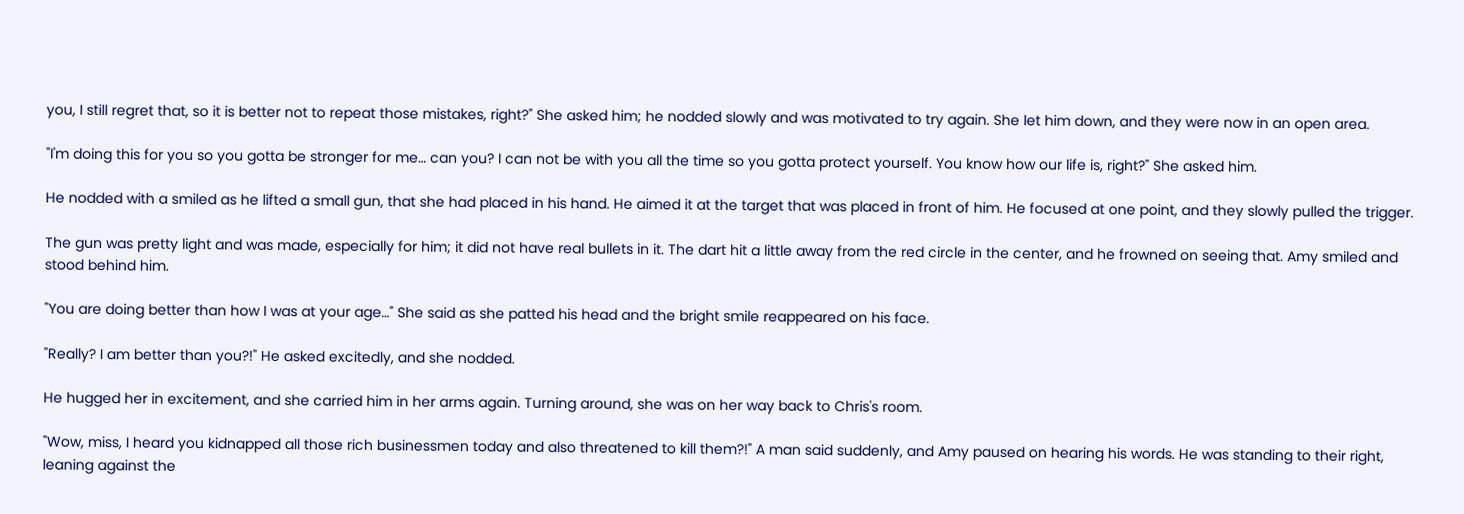you, I still regret that, so it is better not to repeat those mistakes, right?" She asked him; he nodded slowly and was motivated to try again. She let him down, and they were now in an open area.

"I'm doing this for you so you gotta be stronger for me… can you? I can not be with you all the time so you gotta protect yourself. You know how our life is, right?" She asked him.

He nodded with a smiled as he lifted a small gun, that she had placed in his hand. He aimed it at the target that was placed in front of him. He focused at one point, and they slowly pulled the trigger.

The gun was pretty light and was made, especially for him; it did not have real bullets in it. The dart hit a little away from the red circle in the center, and he frowned on seeing that. Amy smiled and stood behind him.

"You are doing better than how I was at your age…" She said as she patted his head and the bright smile reappeared on his face.

"Really? I am better than you?!" He asked excitedly, and she nodded.

He hugged her in excitement, and she carried him in her arms again. Turning around, she was on her way back to Chris's room.

"Wow, miss, I heard you kidnapped all those rich businessmen today and also threatened to kill them?!" A man said suddenly, and Amy paused on hearing his words. He was standing to their right, leaning against the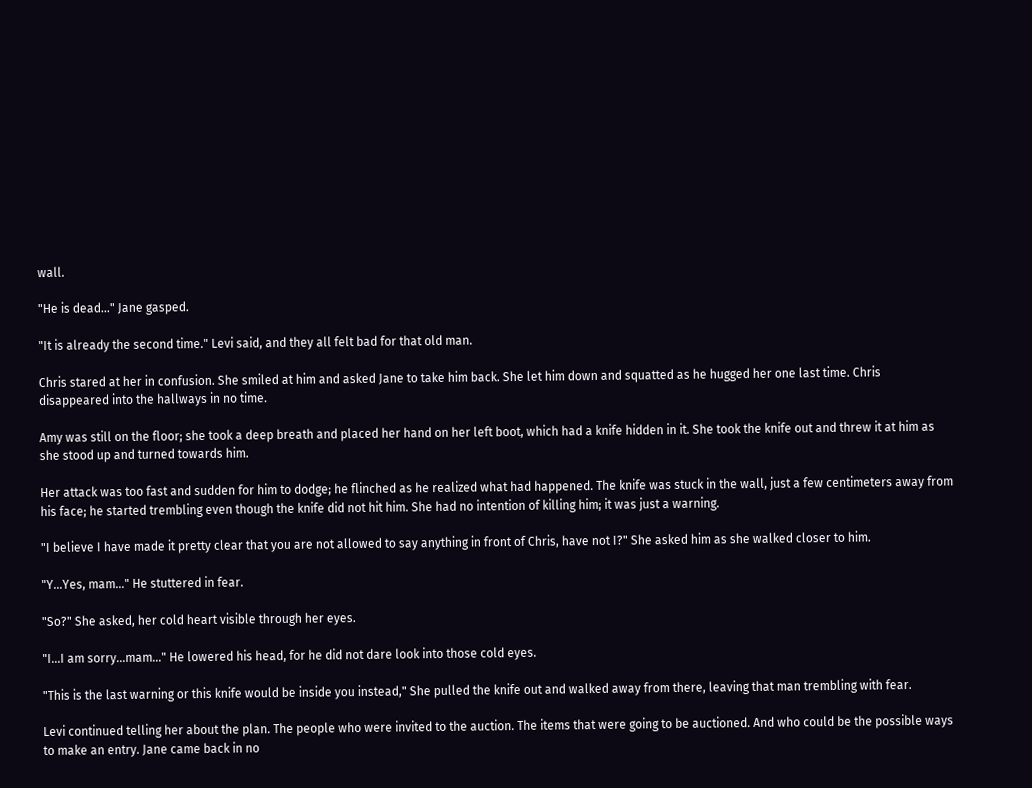wall.

"He is dead..." Jane gasped.

"It is already the second time." Levi said, and they all felt bad for that old man.

Chris stared at her in confusion. She smiled at him and asked Jane to take him back. She let him down and squatted as he hugged her one last time. Chris disappeared into the hallways in no time.

Amy was still on the floor; she took a deep breath and placed her hand on her left boot, which had a knife hidden in it. She took the knife out and threw it at him as she stood up and turned towards him.

Her attack was too fast and sudden for him to dodge; he flinched as he realized what had happened. The knife was stuck in the wall, just a few centimeters away from his face; he started trembling even though the knife did not hit him. She had no intention of killing him; it was just a warning.

"I believe I have made it pretty clear that you are not allowed to say anything in front of Chris, have not I?" She asked him as she walked closer to him.

"Y...Yes, mam..." He stuttered in fear.

"So?" She asked, her cold heart visible through her eyes.

"I...I am sorry...mam..." He lowered his head, for he did not dare look into those cold eyes.

"This is the last warning or this knife would be inside you instead," She pulled the knife out and walked away from there, leaving that man trembling with fear.

Levi continued telling her about the plan. The people who were invited to the auction. The items that were going to be auctioned. And who could be the possible ways to make an entry. Jane came back in no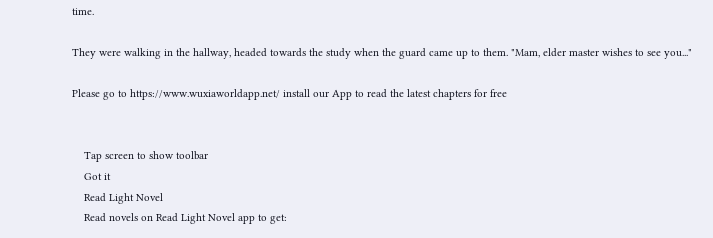time.

They were walking in the hallway, headed towards the study when the guard came up to them. "Mam, elder master wishes to see you..."

Please go to https://www.wuxiaworldapp.net/ install our App to read the latest chapters for free


    Tap screen to show toolbar
    Got it
    Read Light Novel
    Read novels on Read Light Novel app to get: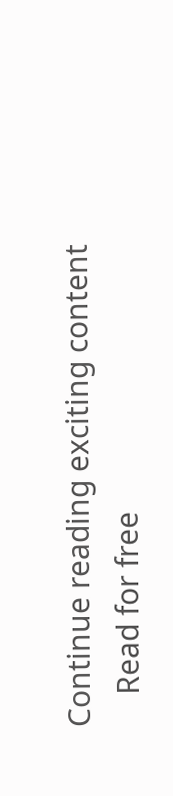Continue reading exciting content
    Read for free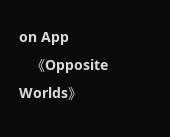on App
    《Opposite Worlds》